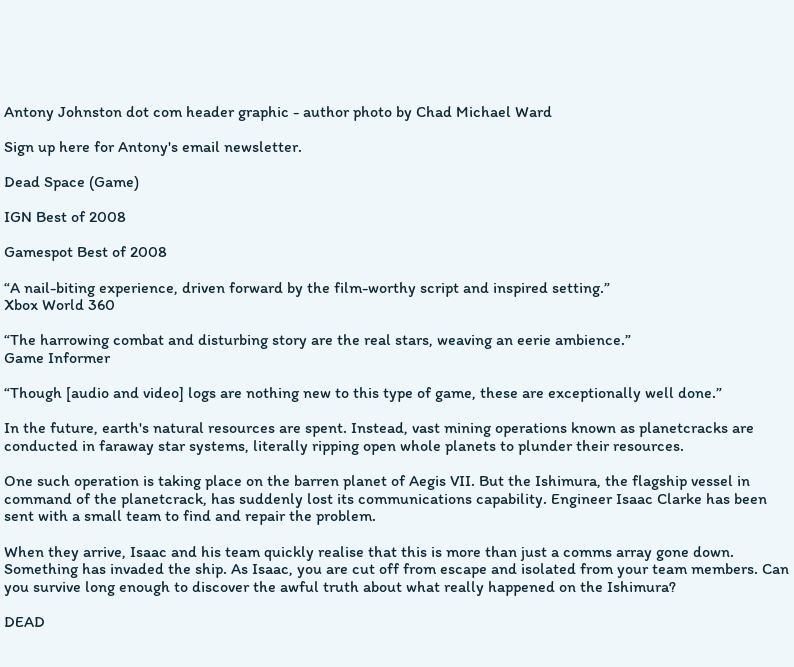Antony Johnston dot com header graphic - author photo by Chad Michael Ward

Sign up here for Antony's email newsletter.

Dead Space (Game)

IGN Best of 2008

Gamespot Best of 2008

“A nail-biting experience, driven forward by the film-worthy script and inspired setting.”
Xbox World 360

“The harrowing combat and disturbing story are the real stars, weaving an eerie ambience.”
Game Informer

“Though [audio and video] logs are nothing new to this type of game, these are exceptionally well done.”

In the future, earth's natural resources are spent. Instead, vast mining operations known as planetcracks are conducted in faraway star systems, literally ripping open whole planets to plunder their resources.

One such operation is taking place on the barren planet of Aegis VII. But the Ishimura, the flagship vessel in command of the planetcrack, has suddenly lost its communications capability. Engineer Isaac Clarke has been sent with a small team to find and repair the problem.

When they arrive, Isaac and his team quickly realise that this is more than just a comms array gone down. Something has invaded the ship. As Isaac, you are cut off from escape and isolated from your team members. Can you survive long enough to discover the awful truth about what really happened on the Ishimura?

DEAD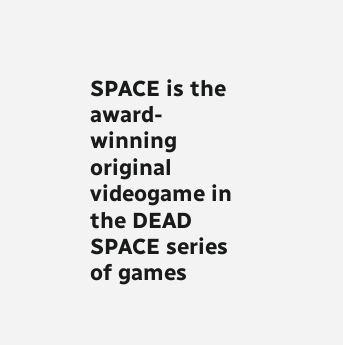SPACE is the award-winning original videogame in the DEAD SPACE series of games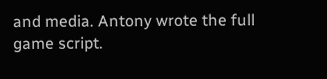and media. Antony wrote the full game script.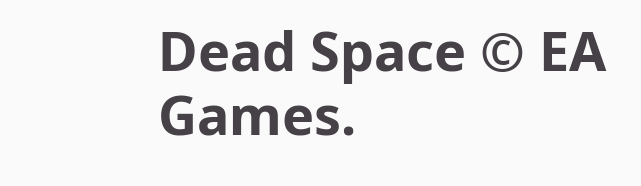Dead Space © EA Games.